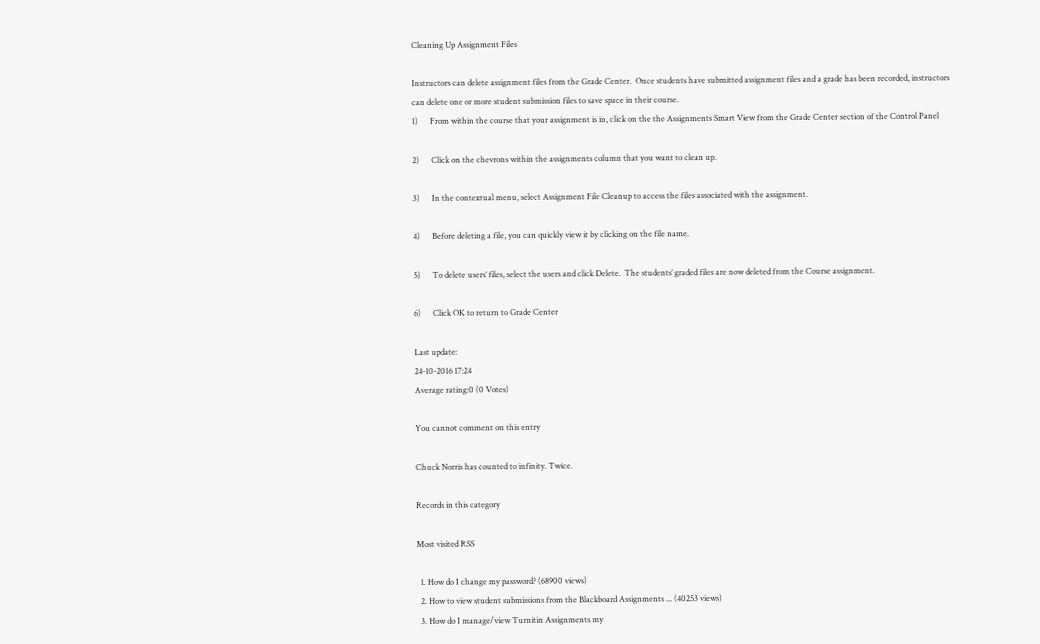Cleaning Up Assignment Files

Instructors can delete assignment files from the Grade Center.  Once students have submitted assignment files and a grade has been recorded, instructors can delete one or more student submission files to save space in their course.
1)      From within the course that your assignment is in, click on the the Assignments Smart View from the Grade Center section of the Control Panel

2)      Click on the chevrons within the assignments column that you want to clean up.

3)      In the contextual menu, select Assignment File Cleanup to access the files associated with the assignment.

4)      Before deleting a file, you can quickly view it by clicking on the file name.

5)      To delete users’ files, select the users and click Delete.  The students’ graded files are now deleted from the Course assignment.

6)      Click OK to return to Grade Center

Last update:
24-10-2016 17:24
Average rating:0 (0 Votes)

You cannot comment on this entry

Chuck Norris has counted to infinity. Twice.

Records in this category

Most visited RSS

  1. How do I change my password? (68900 views)
  2. How to view student submissions from the Blackboard Assignments ... (40253 views)
  3. How do I manage/view Turnitin Assignments my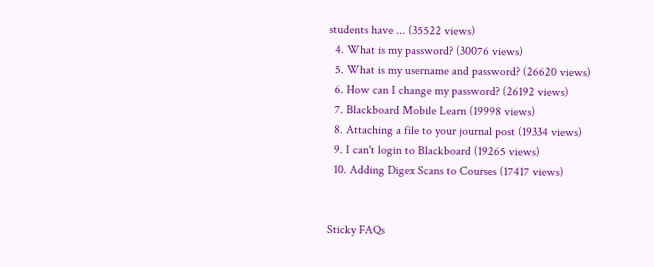students have ... (35522 views)
  4. What is my password? (30076 views)
  5. What is my username and password? (26620 views)
  6. How can I change my password? (26192 views)
  7. Blackboard Mobile Learn (19998 views)
  8. Attaching a file to your journal post (19334 views)
  9. I can't login to Blackboard (19265 views)
  10. Adding Digex Scans to Courses (17417 views)


Sticky FAQs